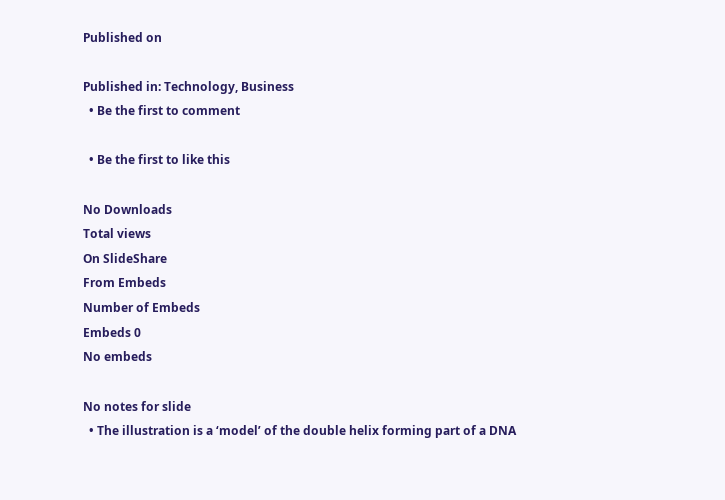Published on

Published in: Technology, Business
  • Be the first to comment

  • Be the first to like this

No Downloads
Total views
On SlideShare
From Embeds
Number of Embeds
Embeds 0
No embeds

No notes for slide
  • The illustration is a ‘model’ of the double helix forming part of a DNA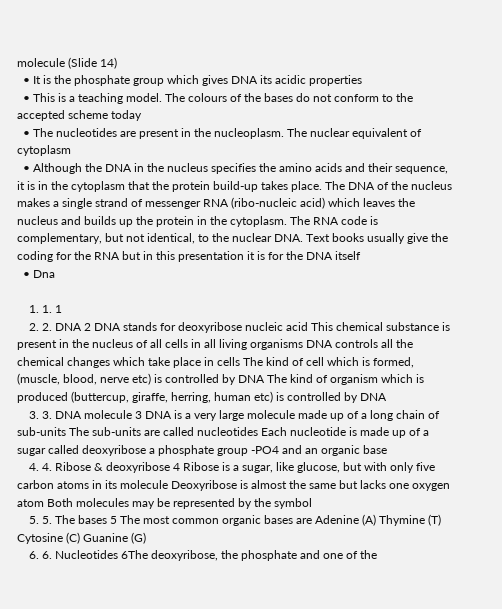molecule (Slide 14)
  • It is the phosphate group which gives DNA its acidic properties
  • This is a teaching model. The colours of the bases do not conform to the accepted scheme today
  • The nucleotides are present in the nucleoplasm. The nuclear equivalent of cytoplasm
  • Although the DNA in the nucleus specifies the amino acids and their sequence, it is in the cytoplasm that the protein build-up takes place. The DNA of the nucleus makes a single strand of messenger RNA (ribo-nucleic acid) which leaves the nucleus and builds up the protein in the cytoplasm. The RNA code is complementary, but not identical, to the nuclear DNA. Text books usually give the coding for the RNA but in this presentation it is for the DNA itself
  • Dna

    1. 1. 1
    2. 2. DNA 2 DNA stands for deoxyribose nucleic acid This chemical substance is present in the nucleus of all cells in all living organisms DNA controls all the chemical changes which take place in cells The kind of cell which is formed, (muscle, blood, nerve etc) is controlled by DNA The kind of organism which is produced (buttercup, giraffe, herring, human etc) is controlled by DNA
    3. 3. DNA molecule 3 DNA is a very large molecule made up of a long chain of sub-units The sub-units are called nucleotides Each nucleotide is made up of a sugar called deoxyribose a phosphate group -PO4 and an organic base
    4. 4. Ribose & deoxyribose 4 Ribose is a sugar, like glucose, but with only five carbon atoms in its molecule Deoxyribose is almost the same but lacks one oxygen atom Both molecules may be represented by the symbol
    5. 5. The bases 5 The most common organic bases are Adenine (A) Thymine (T) Cytosine (C) Guanine (G)
    6. 6. Nucleotides 6The deoxyribose, the phosphate and one of the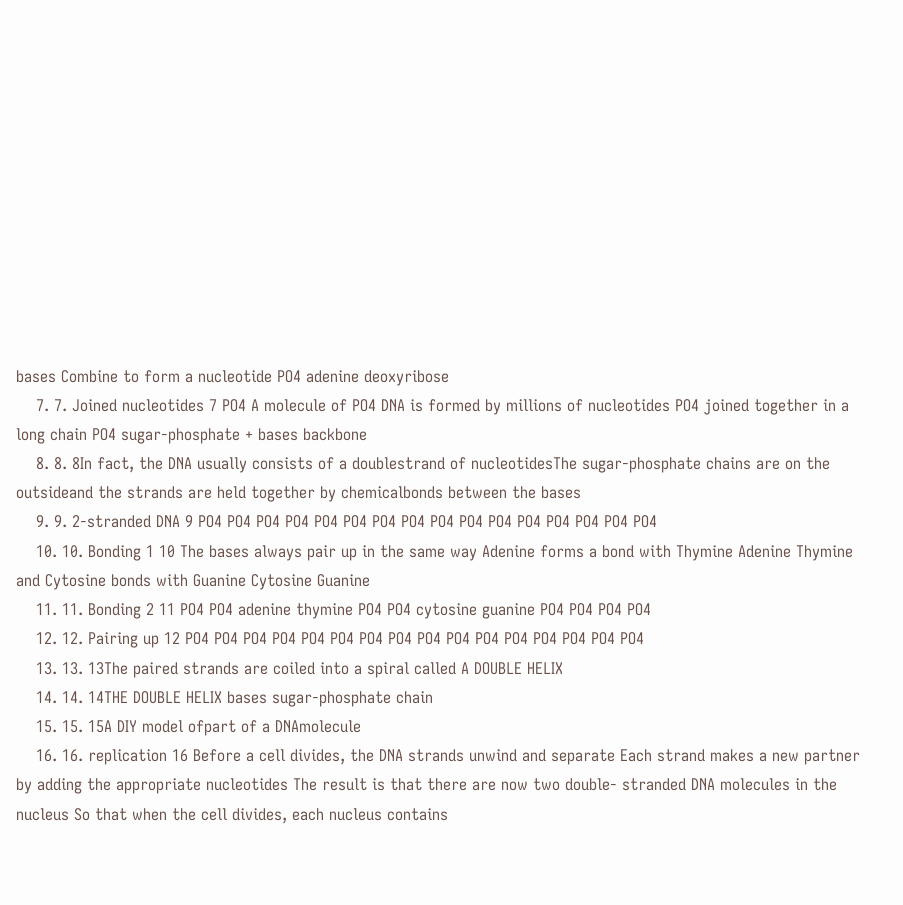bases Combine to form a nucleotide PO4 adenine deoxyribose
    7. 7. Joined nucleotides 7 PO4 A molecule of PO4 DNA is formed by millions of nucleotides PO4 joined together in a long chain PO4 sugar-phosphate + bases backbone
    8. 8. 8In fact, the DNA usually consists of a doublestrand of nucleotidesThe sugar-phosphate chains are on the outsideand the strands are held together by chemicalbonds between the bases
    9. 9. 2-stranded DNA 9 PO4 PO4 PO4 PO4 PO4 PO4 PO4 PO4 PO4 PO4 PO4 PO4 PO4 PO4 PO4 PO4
    10. 10. Bonding 1 10 The bases always pair up in the same way Adenine forms a bond with Thymine Adenine Thymine and Cytosine bonds with Guanine Cytosine Guanine
    11. 11. Bonding 2 11 PO4 PO4 adenine thymine PO4 PO4 cytosine guanine PO4 PO4 PO4 PO4
    12. 12. Pairing up 12 PO4 PO4 PO4 PO4 PO4 PO4 PO4 PO4 PO4 PO4 PO4 PO4 PO4 PO4 PO4 PO4
    13. 13. 13The paired strands are coiled into a spiral called A DOUBLE HELIX
    14. 14. 14THE DOUBLE HELIX bases sugar-phosphate chain
    15. 15. 15A DIY model ofpart of a DNAmolecule
    16. 16. replication 16 Before a cell divides, the DNA strands unwind and separate Each strand makes a new partner by adding the appropriate nucleotides The result is that there are now two double- stranded DNA molecules in the nucleus So that when the cell divides, each nucleus contains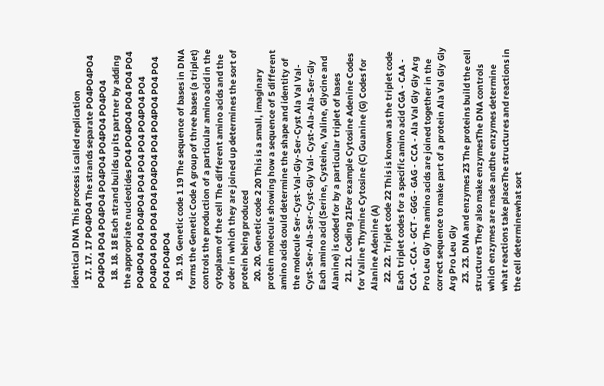identical DNA This process is called replication
    17. 17. 17 PO4PO4 The strands separate PO4PO4PO4 PO4PO4 PO4 PO4PO4 PO4PO4 PO4PO4 PO4PO4
    18. 18. 18 Each strand builds up its partner by adding the appropriate nucleotides PO4 PO4PO4 PO4 PO4 PO4 PO4PO4 PO4 PO4PO4 PO4 PO4 PO4 PO4PO4 PO4 PO4PO4 PO4 PO4 PO4 PO4PO4 PO4 PO4PO4 PO4 PO4 PO4 PO4PO4
    19. 19. Genetic code 1 19 The sequence of bases in DNA forms the Genetic Code A group of three bases (a triplet) controls the production of a particular amino acid in the cytoplasm of the cell The different amino acids and the order in which they are joined up determines the sort of protein being produced
    20. 20. Genetic code 2 20 This is a small, imaginary protein molecule showing how a sequence of 5 different amino acids could determine the shape and identity of the molecule Ser-Cyst-Val-Gly-Ser-Cyst Ala Val Val-Cyst-Ser-Ala-Ser-Cyst-Gly Val- Cyst-Ala-Ala-Ser-Gly Each amino acid (Serine, Cysteine, Valine, Glycine and Alanine) is coded for by a particular triplet of bases
    21. 21. Coding 21For example Cytosine Adenine Codes for Valine Thymine Cytosine (C) Guanine (G) Codes for Alanine Adenine (A)
    22. 22. Triplet code 22 This is known as the triplet code Each triplet codes for a specific amino acid CGA - CAA - CCA - CCA - GCT - GGG - GAG - CCA - Ala Val Gly Gly Arg Pro Leu Gly The amino acids are joined together in the correct sequence to make part of a protein Ala Val Gly Gly Arg Pro Leu Gly
    23. 23. DNA and enzymes 23 The proteins build the cell structures They also make enzymesThe DNA controls which enzymes are made andthe enzymes determine what reactions take placeThe structures and reactions in the cell determinewhat sort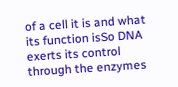of a cell it is and what its function isSo DNA exerts its control through the enzymes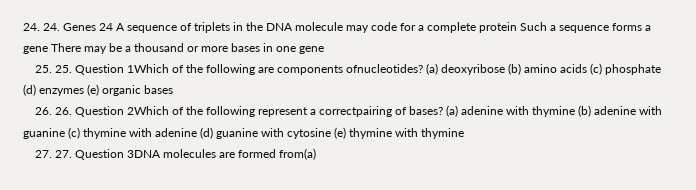24. 24. Genes 24 A sequence of triplets in the DNA molecule may code for a complete protein Such a sequence forms a gene There may be a thousand or more bases in one gene
    25. 25. Question 1Which of the following are components ofnucleotides? (a) deoxyribose (b) amino acids (c) phosphate (d) enzymes (e) organic bases
    26. 26. Question 2Which of the following represent a correctpairing of bases? (a) adenine with thymine (b) adenine with guanine (c) thymine with adenine (d) guanine with cytosine (e) thymine with thymine
    27. 27. Question 3DNA molecules are formed from(a)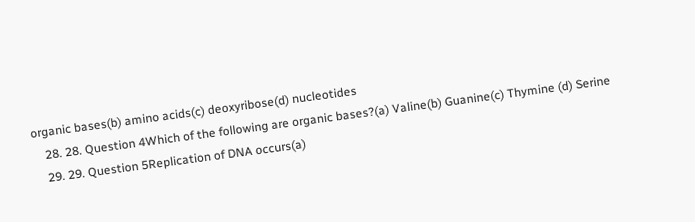organic bases(b) amino acids(c) deoxyribose(d) nucleotides
    28. 28. Question 4Which of the following are organic bases?(a) Valine(b) Guanine(c) Thymine (d) Serine
    29. 29. Question 5Replication of DNA occurs(a)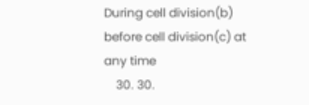During cell division(b) before cell division(c) at any time
    30. 30.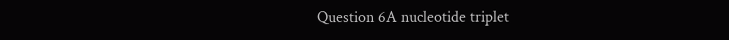Question 6A nucleotide triplet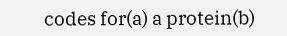codes for(a) a protein(b)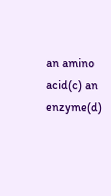an amino acid(c) an enzyme(d)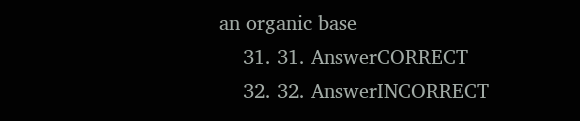an organic base
    31. 31. AnswerCORRECT
    32. 32. AnswerINCORRECT